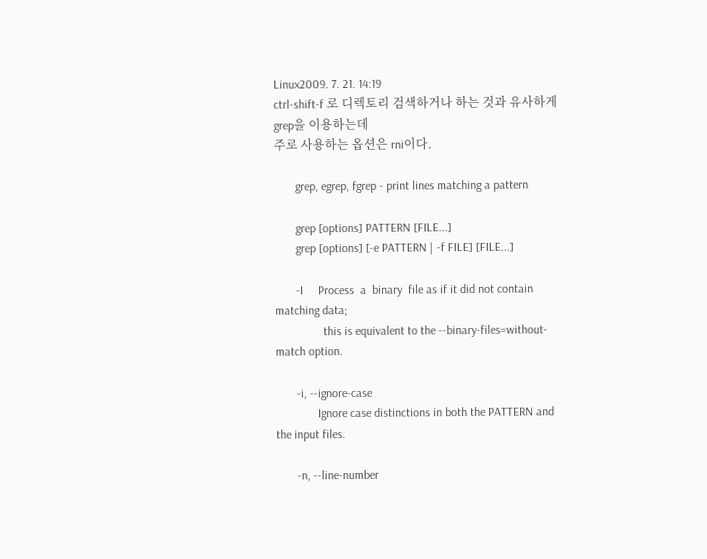Linux2009. 7. 21. 14:19
ctrl-shift-f 로 디렉토리 검색하거나 하는 것과 유사하게
grep을 이용하는데
주로 사용하는 옵션은 rni이다.

       grep, egrep, fgrep - print lines matching a pattern

       grep [options] PATTERN [FILE...]
       grep [options] [-e PATTERN | -f FILE] [FILE...]

       -I     Process  a  binary  file as if it did not contain matching data;
                this is equivalent to the --binary-files=without-match option.

       -i, --ignore-case
              Ignore case distinctions in both the PATTERN and the input files.

       -n, --line-number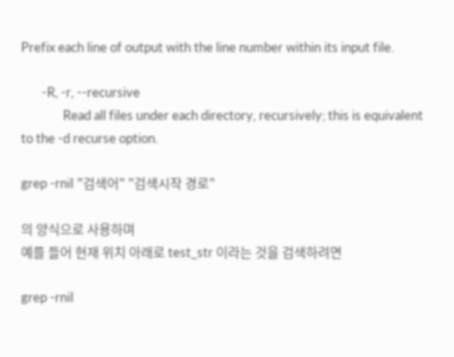Prefix each line of output with the line number within its input file.

       -R, -r, --recursive
              Read all files under each directory, recursively; this is equivalent to the -d recurse option.

grep -rniI "검색어" "검색시작 경로"

의 양식으로 사용하며
예를 들어 현재 위치 아래로 test_str 이라는 것을 검색하려면

grep -rniI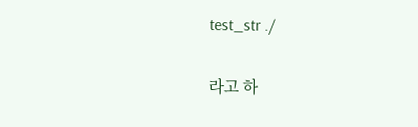test_str ./

라고 하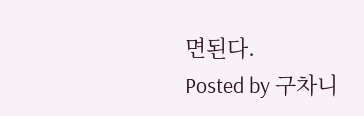면된다.
Posted by 구차니